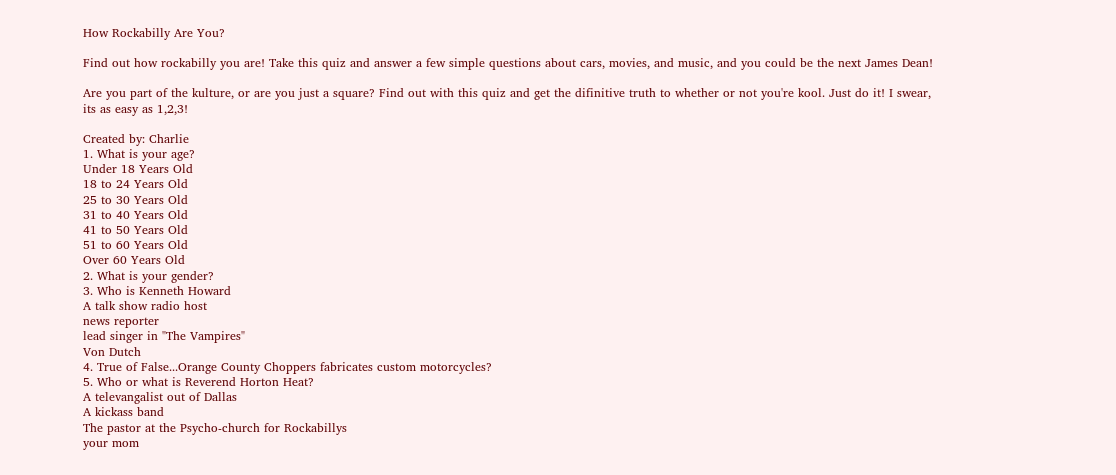How Rockabilly Are You?

Find out how rockabilly you are! Take this quiz and answer a few simple questions about cars, movies, and music, and you could be the next James Dean!

Are you part of the kulture, or are you just a square? Find out with this quiz and get the difinitive truth to whether or not you're kool. Just do it! I swear, its as easy as 1,2,3!

Created by: Charlie
1. What is your age?
Under 18 Years Old
18 to 24 Years Old
25 to 30 Years Old
31 to 40 Years Old
41 to 50 Years Old
51 to 60 Years Old
Over 60 Years Old
2. What is your gender?
3. Who is Kenneth Howard
A talk show radio host
news reporter
lead singer in "The Vampires"
Von Dutch
4. True of False...Orange County Choppers fabricates custom motorcycles?
5. Who or what is Reverend Horton Heat?
A televangalist out of Dallas
A kickass band
The pastor at the Psycho-church for Rockabillys
your mom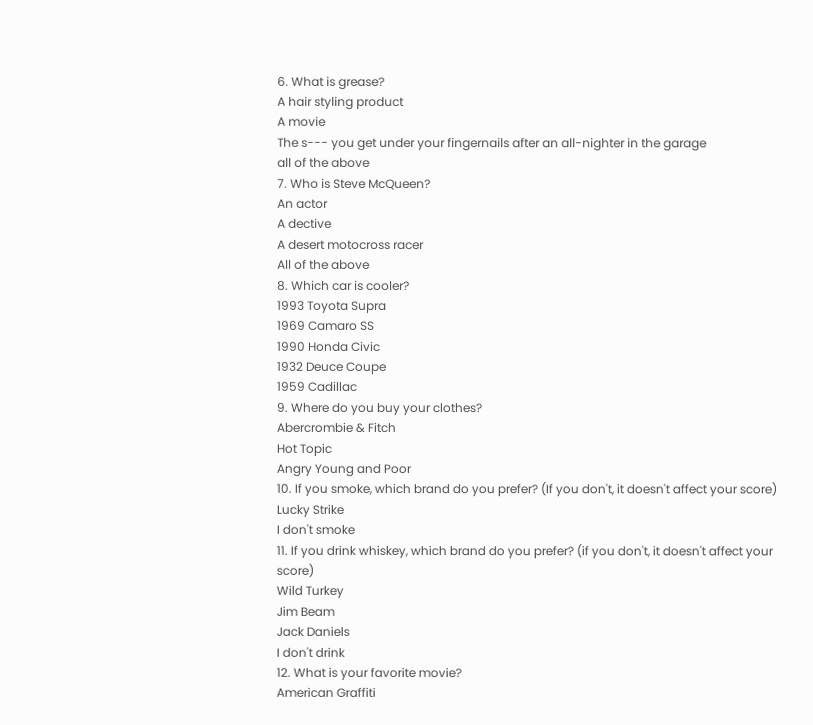6. What is grease?
A hair styling product
A movie
The s--- you get under your fingernails after an all-nighter in the garage
all of the above
7. Who is Steve McQueen?
An actor
A dective
A desert motocross racer
All of the above
8. Which car is cooler?
1993 Toyota Supra
1969 Camaro SS
1990 Honda Civic
1932 Deuce Coupe
1959 Cadillac
9. Where do you buy your clothes?
Abercrombie & Fitch
Hot Topic
Angry Young and Poor
10. If you smoke, which brand do you prefer? (If you don't, it doesn't affect your score)
Lucky Strike
I don't smoke
11. If you drink whiskey, which brand do you prefer? (if you don't, it doesn't affect your score)
Wild Turkey
Jim Beam
Jack Daniels
I don't drink
12. What is your favorite movie?
American Graffiti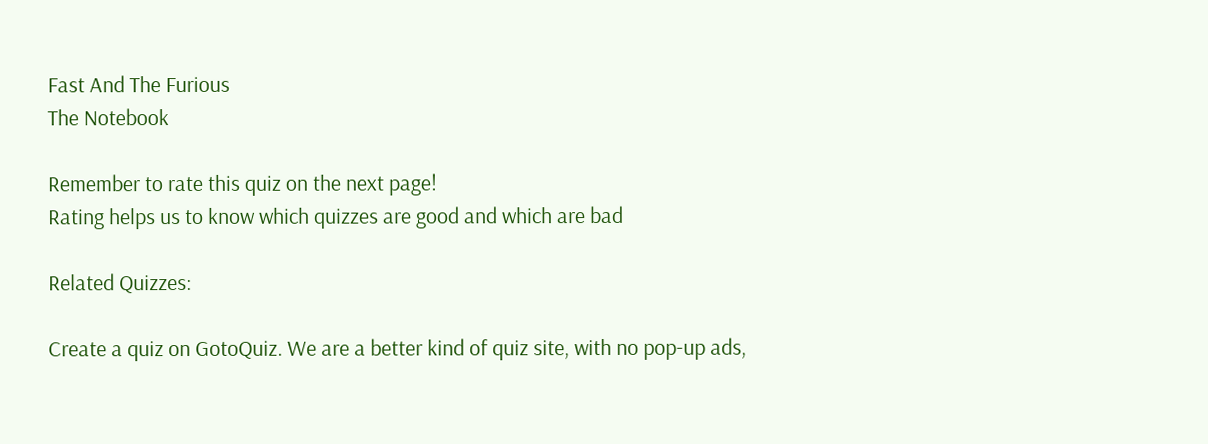Fast And The Furious
The Notebook

Remember to rate this quiz on the next page!
Rating helps us to know which quizzes are good and which are bad

Related Quizzes:

Create a quiz on GotoQuiz. We are a better kind of quiz site, with no pop-up ads,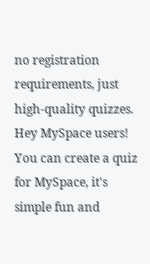no registration requirements, just high-quality quizzes. Hey MySpace users! You can create a quiz for MySpace, it's simple fun and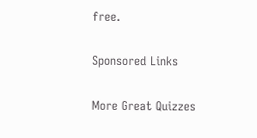free.

Sponsored Links

More Great Quizzes